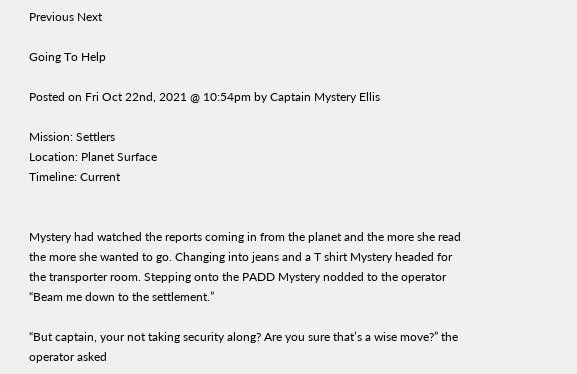Previous Next

Going To Help

Posted on Fri Oct 22nd, 2021 @ 10:54pm by Captain Mystery Ellis

Mission: Settlers
Location: Planet Surface
Timeline: Current


Mystery had watched the reports coming in from the planet and the more she read the more she wanted to go. Changing into jeans and a T shirt Mystery headed for the transporter room. Stepping onto the PADD Mystery nodded to the operator “Beam me down to the settlement.”

“But captain, your not taking security along? Are you sure that’s a wise move?” the operator asked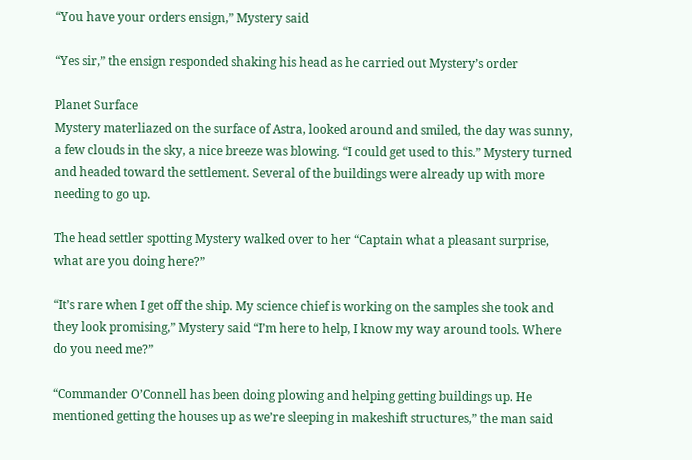“You have your orders ensign,” Mystery said

“Yes sir,” the ensign responded shaking his head as he carried out Mystery’s order

Planet Surface
Mystery materliazed on the surface of Astra, looked around and smiled, the day was sunny, a few clouds in the sky, a nice breeze was blowing. “I could get used to this.” Mystery turned and headed toward the settlement. Several of the buildings were already up with more needing to go up.

The head settler spotting Mystery walked over to her “Captain what a pleasant surprise, what are you doing here?”

“It’s rare when I get off the ship. My science chief is working on the samples she took and they look promising,” Mystery said “I’m here to help, I know my way around tools. Where do you need me?”

“Commander O’Connell has been doing plowing and helping getting buildings up. He mentioned getting the houses up as we’re sleeping in makeshift structures,” the man said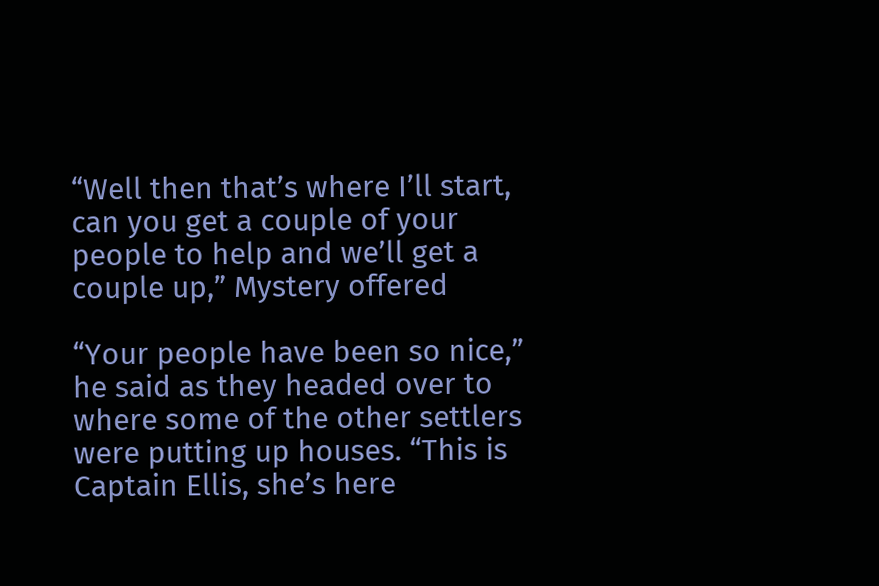“Well then that’s where I’ll start, can you get a couple of your people to help and we’ll get a couple up,” Mystery offered

“Your people have been so nice,” he said as they headed over to where some of the other settlers were putting up houses. “This is Captain Ellis, she’s here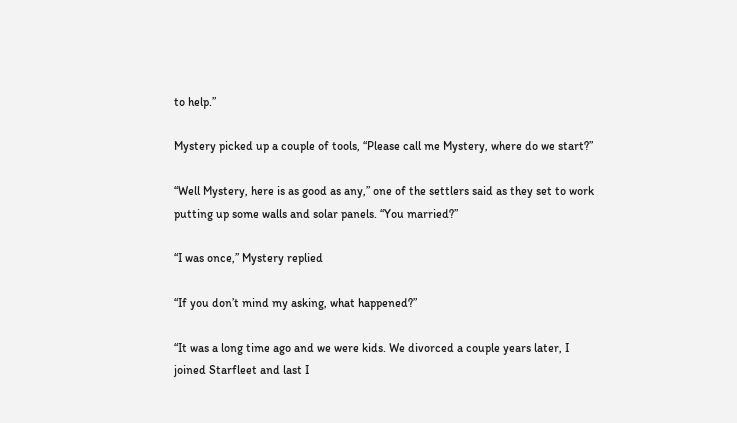to help.”

Mystery picked up a couple of tools, “Please call me Mystery, where do we start?”

“Well Mystery, here is as good as any,” one of the settlers said as they set to work putting up some walls and solar panels. “You married?”

“I was once,” Mystery replied

“If you don’t mind my asking, what happened?”

“It was a long time ago and we were kids. We divorced a couple years later, I joined Starfleet and last I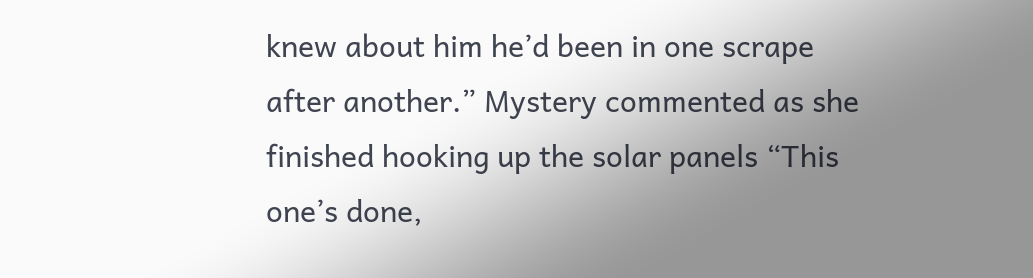knew about him he’d been in one scrape after another.” Mystery commented as she finished hooking up the solar panels “This one’s done,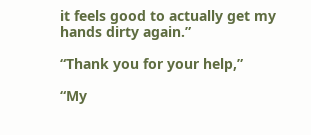it feels good to actually get my hands dirty again.”

“Thank you for your help,”

“My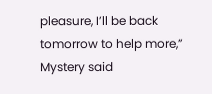pleasure, I’ll be back tomorrow to help more,” Mystery said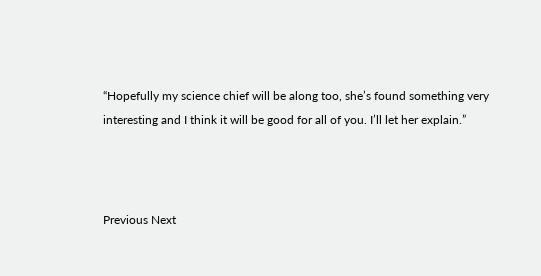“Hopefully my science chief will be along too, she’s found something very interesting and I think it will be good for all of you. I’ll let her explain.”



Previous Next